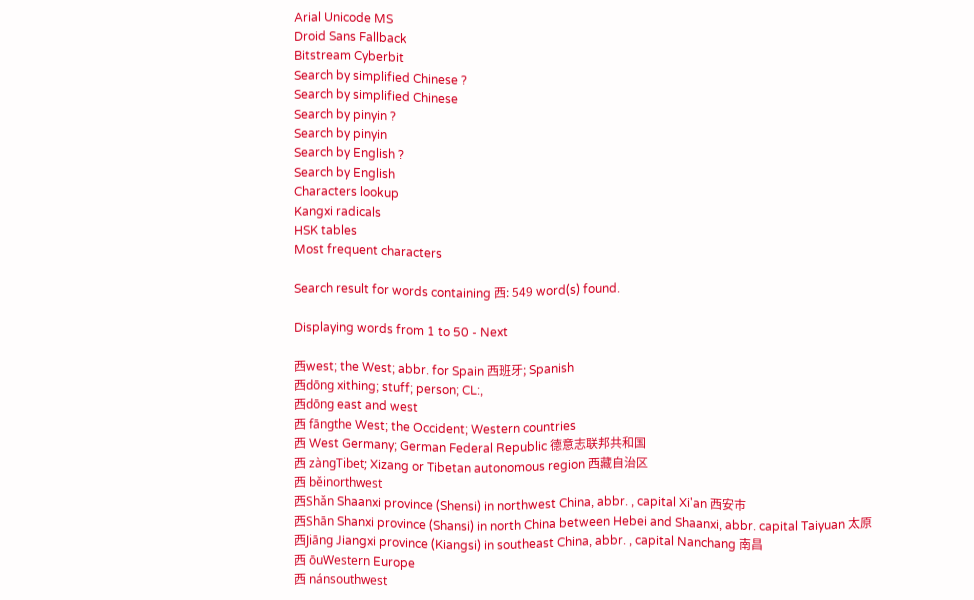Arial Unicode MS
Droid Sans Fallback
Bitstream Cyberbit
Search by simplified Chinese ?
Search by simplified Chinese
Search by pinyin ?
Search by pinyin
Search by English ?
Search by English
Characters lookup
Kangxi radicals
HSK tables
Most frequent characters

Search result for words containing 西: 549 word(s) found.

Displaying words from 1 to 50 - Next

西west; the West; abbr. for Spain 西班牙; Spanish
西dōng xithing; stuff; person; CL:,
西dōng east and west
西 fāngthe West; the Occident; Western countries
西 West Germany; German Federal Republic 德意志联邦共和国
西 zàngTibet; Xizang or Tibetan autonomous region 西藏自治区
西 běinorthwest
西Shǎn Shaanxi province (Shensi) in northwest China, abbr. , capital Xi'an 西安市
西Shān Shanxi province (Shansi) in north China between Hebei and Shaanxi, abbr. capital Taiyuan 太原
西Jiāng Jiangxi province (Kiangsi) in southeast China, abbr. , capital Nanchang 南昌
西 ōuWestern Europe
西 nánsouthwest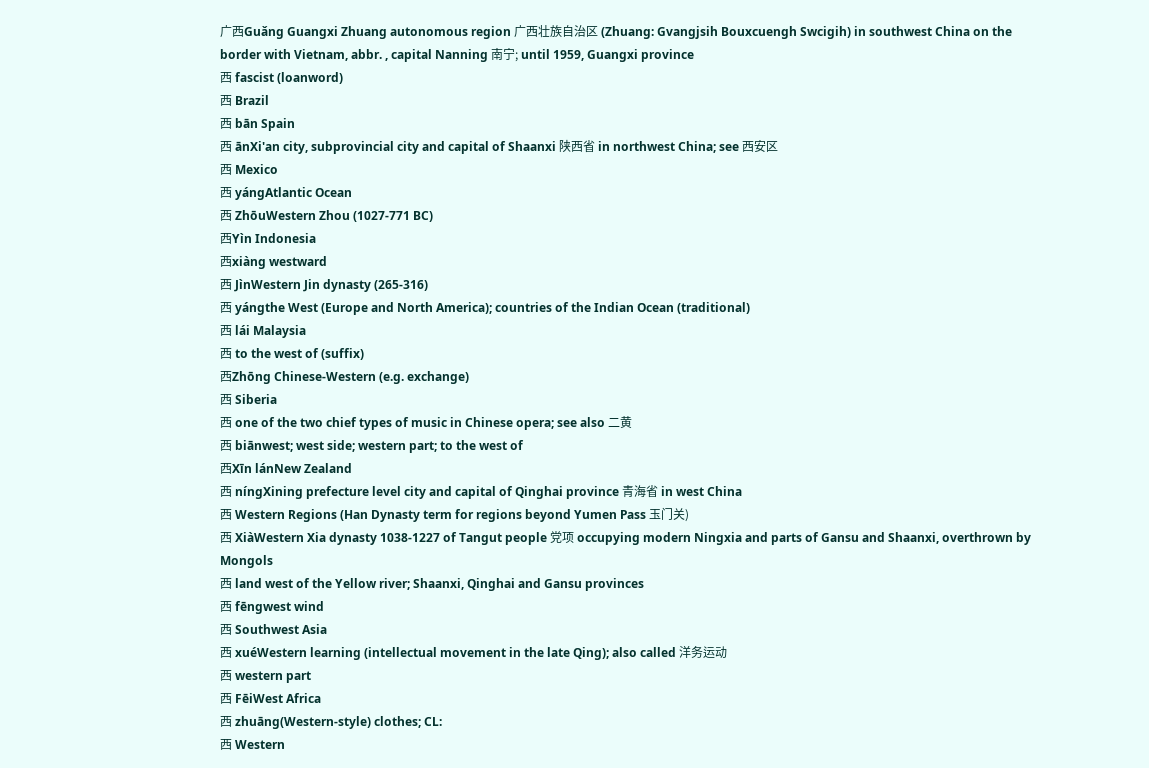广西Guǎng Guangxi Zhuang autonomous region 广西壮族自治区 (Zhuang: Gvangjsih Bouxcuengh Swcigih) in southwest China on the border with Vietnam, abbr. , capital Nanning 南宁; until 1959, Guangxi province
西 fascist (loanword)
西 Brazil
西 bān Spain
西 ānXi'an city, subprovincial city and capital of Shaanxi 陕西省 in northwest China; see 西安区
西 Mexico
西 yángAtlantic Ocean
西 ZhōuWestern Zhou (1027-771 BC)
西Yìn Indonesia
西xiàng westward
西 JìnWestern Jin dynasty (265-316)
西 yángthe West (Europe and North America); countries of the Indian Ocean (traditional)
西 lái Malaysia
西 to the west of (suffix)
西Zhōng Chinese-Western (e.g. exchange)
西 Siberia
西 one of the two chief types of music in Chinese opera; see also 二黄
西 biānwest; west side; western part; to the west of
西Xīn lánNew Zealand
西 níngXining prefecture level city and capital of Qinghai province 青海省 in west China
西 Western Regions (Han Dynasty term for regions beyond Yumen Pass 玉门关)
西 XiàWestern Xia dynasty 1038-1227 of Tangut people 党项 occupying modern Ningxia and parts of Gansu and Shaanxi, overthrown by Mongols
西 land west of the Yellow river; Shaanxi, Qinghai and Gansu provinces
西 fēngwest wind
西 Southwest Asia
西 xuéWestern learning (intellectual movement in the late Qing); also called 洋务运动
西 western part
西 FēiWest Africa
西 zhuāng(Western-style) clothes; CL:
西 Western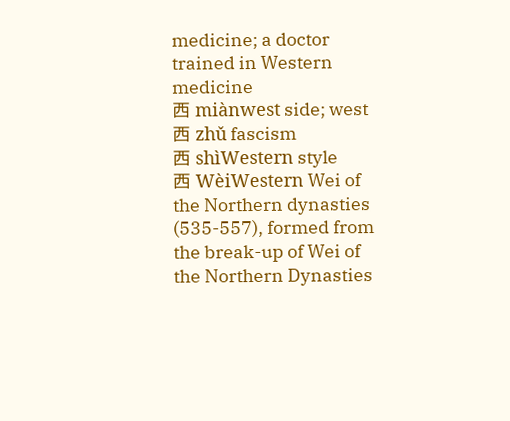medicine; a doctor trained in Western medicine
西 miànwest side; west
西 zhǔ fascism
西 shìWestern style
西 WèiWestern Wei of the Northern dynasties (535-557), formed from the break-up of Wei of the Northern Dynasties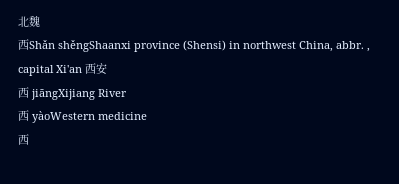北魏
西Shǎn shěngShaanxi province (Shensi) in northwest China, abbr. , capital Xi'an 西安
西 jiāngXijiang River
西 yàoWestern medicine
西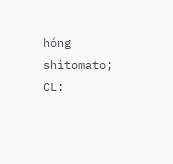hóng shìtomato; CL: